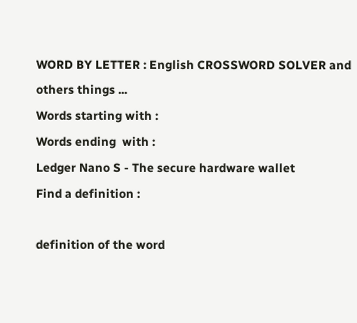WORD BY LETTER : English CROSSWORD SOLVER and others things ...
Words starting with :
Words ending  with :
Ledger Nano S - The secure hardware wallet
Find a definition :

definition of the word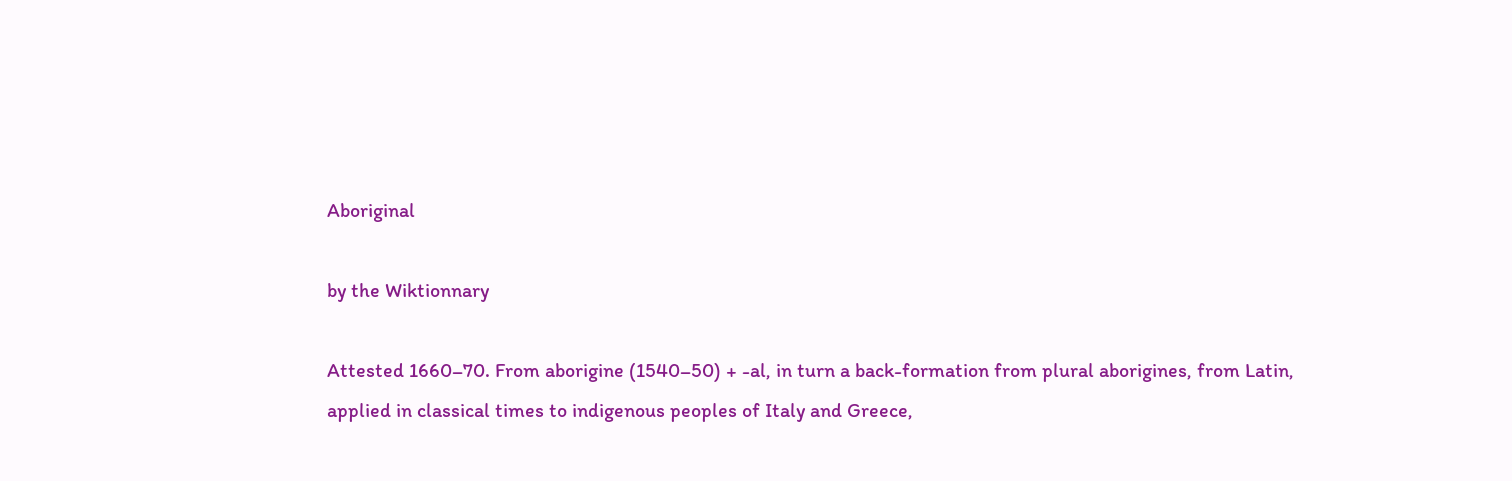Aboriginal

by the Wiktionnary

Attested 1660–70. From aborigine (1540–50) + -al, in turn a back-formation from plural aborigines, from Latin, applied in classical times to indigenous peoples of Italy and Greece,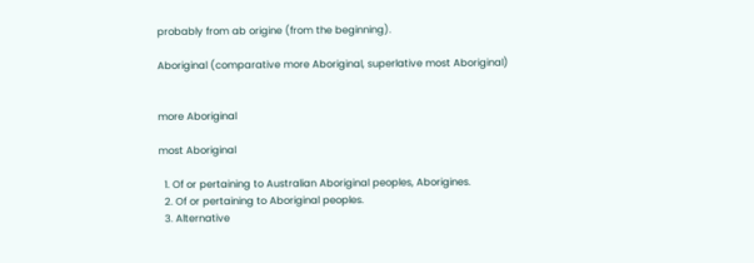probably from ab origine (from the beginning).

Aboriginal (comparative more Aboriginal, superlative most Aboriginal)


more Aboriginal

most Aboriginal

  1. Of or pertaining to Australian Aboriginal peoples, Aborigines.
  2. Of or pertaining to Aboriginal peoples.
  3. Alternative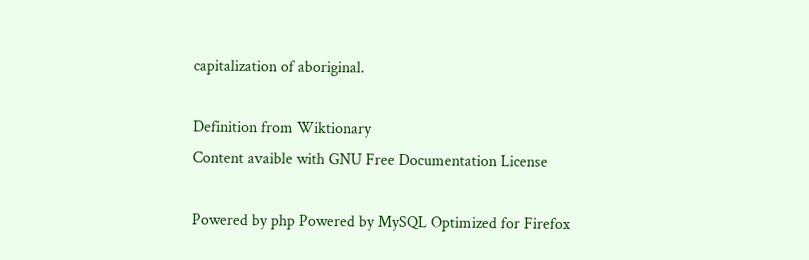capitalization of aboriginal.

Definition from Wiktionary
Content avaible with GNU Free Documentation License

Powered by php Powered by MySQL Optimized for Firefox